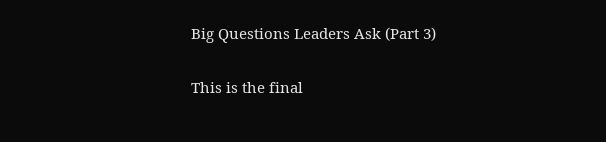Big Questions Leaders Ask (Part 3)

This is the final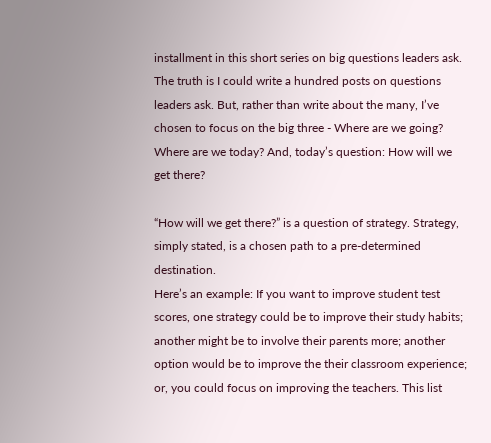installment in this short series on big questions leaders ask. The truth is I could write a hundred posts on questions leaders ask. But, rather than write about the many, I’ve chosen to focus on the big three - Where are we going? Where are we today? And, today’s question: How will we get there?

“How will we get there?” is a question of strategy. Strategy, simply stated, is a chosen path to a pre-determined destination.
Here’s an example: If you want to improve student test scores, one strategy could be to improve their study habits; another might be to involve their parents more; another option would be to improve the their classroom experience; or, you could focus on improving the teachers. This list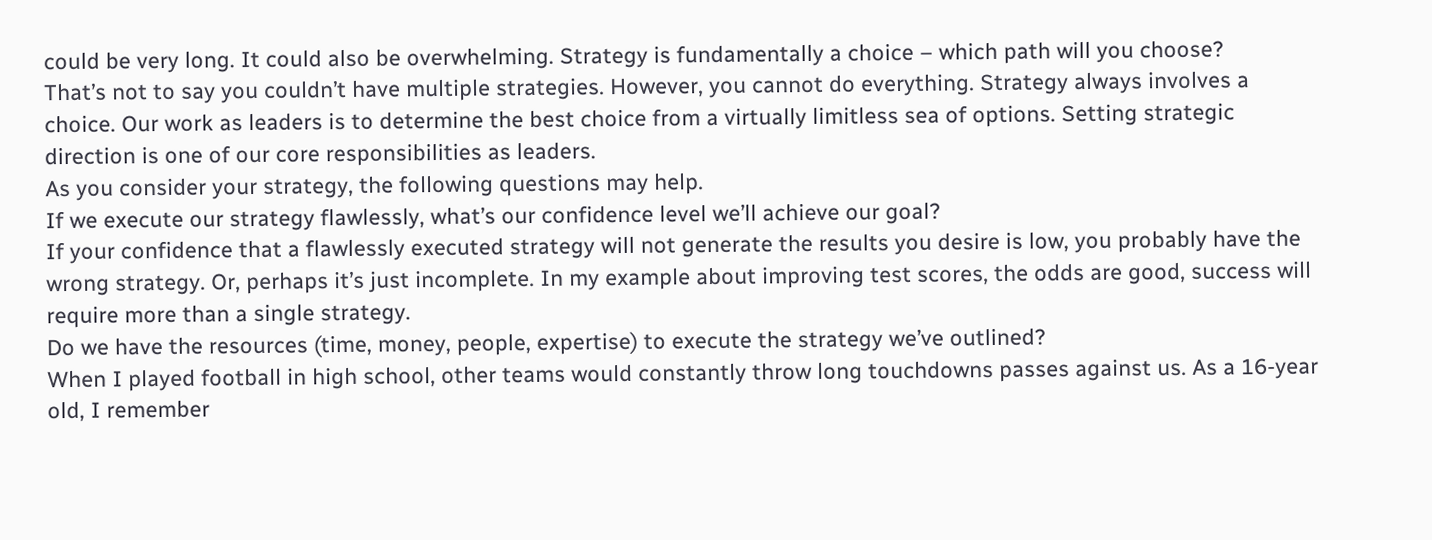could be very long. It could also be overwhelming. Strategy is fundamentally a choice – which path will you choose?
That’s not to say you couldn’t have multiple strategies. However, you cannot do everything. Strategy always involves a choice. Our work as leaders is to determine the best choice from a virtually limitless sea of options. Setting strategic direction is one of our core responsibilities as leaders.
As you consider your strategy, the following questions may help.
If we execute our strategy flawlessly, what’s our confidence level we’ll achieve our goal?
If your confidence that a flawlessly executed strategy will not generate the results you desire is low, you probably have the wrong strategy. Or, perhaps it’s just incomplete. In my example about improving test scores, the odds are good, success will require more than a single strategy.
Do we have the resources (time, money, people, expertise) to execute the strategy we’ve outlined?
When I played football in high school, other teams would constantly throw long touchdowns passes against us. As a 16-year old, I remember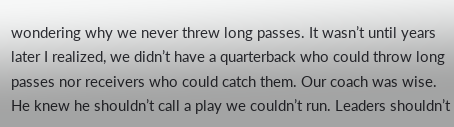wondering why we never threw long passes. It wasn’t until years later I realized, we didn’t have a quarterback who could throw long passes nor receivers who could catch them. Our coach was wise. He knew he shouldn’t call a play we couldn’t run. Leaders shouldn’t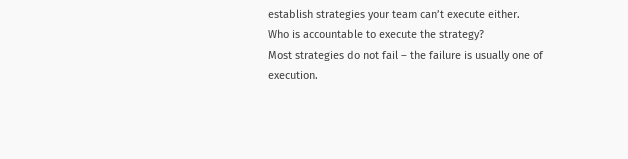establish strategies your team can’t execute either.
Who is accountable to execute the strategy?
Most strategies do not fail – the failure is usually one of execution.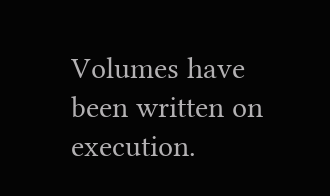Volumes have been written on execution.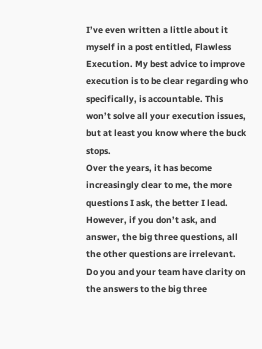I’ve even written a little about it myself in a post entitled, Flawless Execution. My best advice to improve execution is to be clear regarding who specifically, is accountable. This won’t solve all your execution issues, but at least you know where the buck stops.
Over the years, it has become increasingly clear to me, the more questions I ask, the better I lead. However, if you don’t ask, and answer, the big three questions, all the other questions are irrelevant.
Do you and your team have clarity on the answers to the big three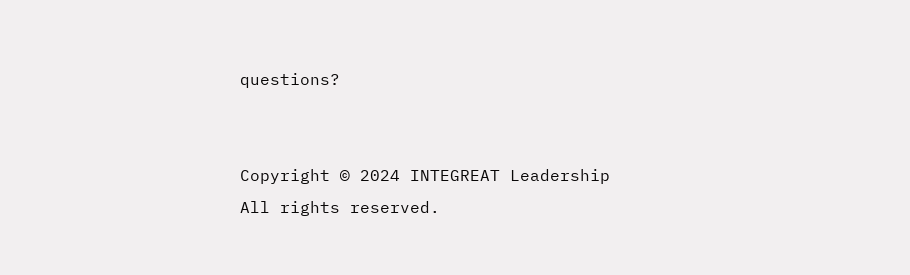questions?


Copyright © 2024 INTEGREAT Leadership
All rights reserved.